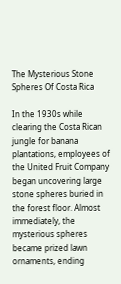The Mysterious Stone Spheres Of Costa Rica

In the 1930s while clearing the Costa Rican jungle for banana plantations, employees of the United Fruit Company began uncovering large stone spheres buried in the forest floor. Almost immediately, the mysterious spheres became prized lawn ornaments, ending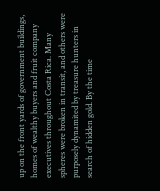up on the front yards of government buildings, homes of wealthy buyers and fruit company executives throughout Costa Rica. Many spheres were broken in transit, and others were purposely dynamited by treasure hunters in search of hidden gold. By the time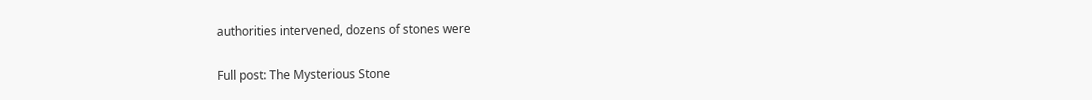authorities intervened, dozens of stones were

Full post: The Mysterious Stone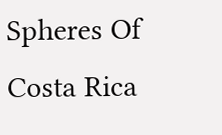Spheres Of Costa Rica